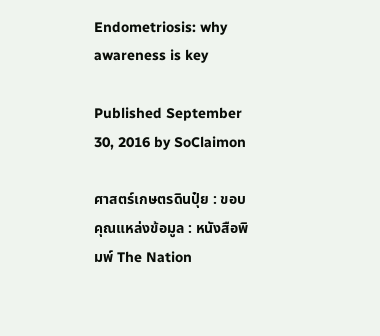Endometriosis: why awareness is key

Published September 30, 2016 by SoClaimon

ศาสตร์เกษตรดินปุ๋ย : ขอบคุณแหล่งข้อมูล : หนังสือพิมพ์ The Nation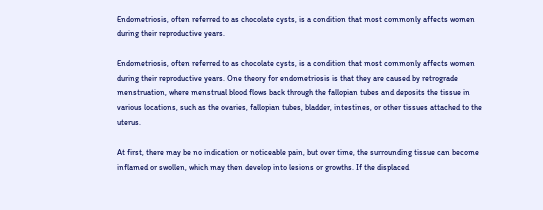Endometriosis, often referred to as chocolate cysts, is a condition that most commonly affects women during their reproductive years.

Endometriosis, often referred to as chocolate cysts, is a condition that most commonly affects women during their reproductive years. One theory for endometriosis is that they are caused by retrograde menstruation, where menstrual blood flows back through the fallopian tubes and deposits the tissue in various locations, such as the ovaries, fallopian tubes, bladder, intestines, or other tissues attached to the uterus.

At first, there may be no indication or noticeable pain, but over time, the surrounding tissue can become inflamed or swollen, which may then develop into lesions or growths. If the displaced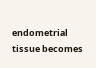endometrial tissue becomes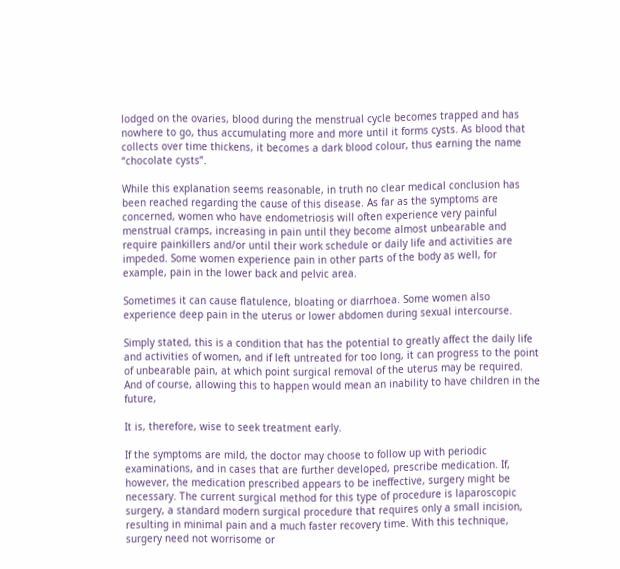lodged on the ovaries, blood during the menstrual cycle becomes trapped and has nowhere to go, thus accumulating more and more until it forms cysts. As blood that collects over time thickens, it becomes a dark blood colour, thus earning the name “chocolate cysts”.

While this explanation seems reasonable, in truth no clear medical conclusion has been reached regarding the cause of this disease. As far as the symptoms are concerned, women who have endometriosis will often experience very painful menstrual cramps, increasing in pain until they become almost unbearable and require painkillers and/or until their work schedule or daily life and activities are impeded. Some women experience pain in other parts of the body as well, for example, pain in the lower back and pelvic area.

Sometimes it can cause flatulence, bloating or diarrhoea. Some women also experience deep pain in the uterus or lower abdomen during sexual intercourse.

Simply stated, this is a condition that has the potential to greatly affect the daily life and activities of women, and if left untreated for too long, it can progress to the point of unbearable pain, at which point surgical removal of the uterus may be required. And of course, allowing this to happen would mean an inability to have children in the future,

It is, therefore, wise to seek treatment early.

If the symptoms are mild, the doctor may choose to follow up with periodic examinations, and in cases that are further developed, prescribe medication. If, however, the medication prescribed appears to be ineffective, surgery might be necessary. The current surgical method for this type of procedure is laparoscopic surgery, a standard modern surgical procedure that requires only a small incision, resulting in minimal pain and a much faster recovery time. With this technique, surgery need not worrisome or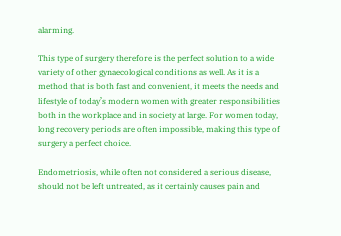alarming.

This type of surgery therefore is the perfect solution to a wide variety of other gynaecological conditions as well. As it is a method that is both fast and convenient, it meets the needs and lifestyle of today’s modern women with greater responsibilities both in the workplace and in society at large. For women today, long recovery periods are often impossible, making this type of surgery a perfect choice.

Endometriosis, while often not considered a serious disease, should not be left untreated, as it certainly causes pain and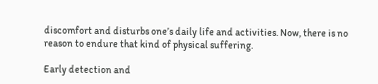discomfort and disturbs one’s daily life and activities. Now, there is no reason to endure that kind of physical suffering.

Early detection and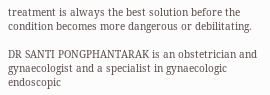treatment is always the best solution before the condition becomes more dangerous or debilitating.

DR SANTI PONGPHANTARAK is an obstetrician and gynaecologist and a specialist in gynaecologic endoscopic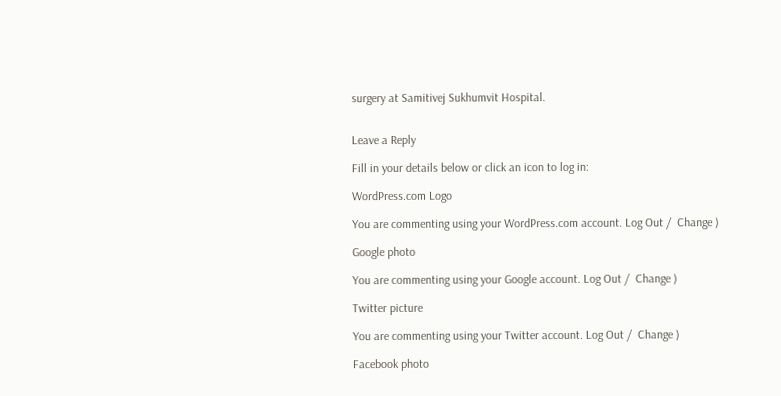surgery at Samitivej Sukhumvit Hospital.


Leave a Reply

Fill in your details below or click an icon to log in:

WordPress.com Logo

You are commenting using your WordPress.com account. Log Out /  Change )

Google photo

You are commenting using your Google account. Log Out /  Change )

Twitter picture

You are commenting using your Twitter account. Log Out /  Change )

Facebook photo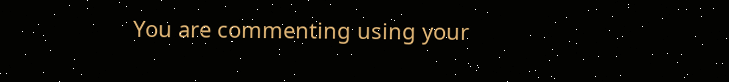You are commenting using your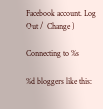Facebook account. Log Out /  Change )

Connecting to %s

%d bloggers like this: